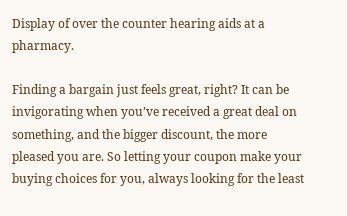Display of over the counter hearing aids at a pharmacy.

Finding a bargain just feels great, right? It can be invigorating when you’ve received a great deal on something, and the bigger discount, the more pleased you are. So letting your coupon make your buying choices for you, always looking for the least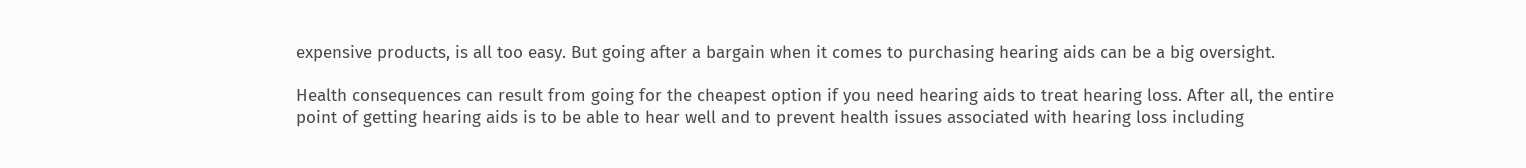expensive products, is all too easy. But going after a bargain when it comes to purchasing hearing aids can be a big oversight.

Health consequences can result from going for the cheapest option if you need hearing aids to treat hearing loss. After all, the entire point of getting hearing aids is to be able to hear well and to prevent health issues associated with hearing loss including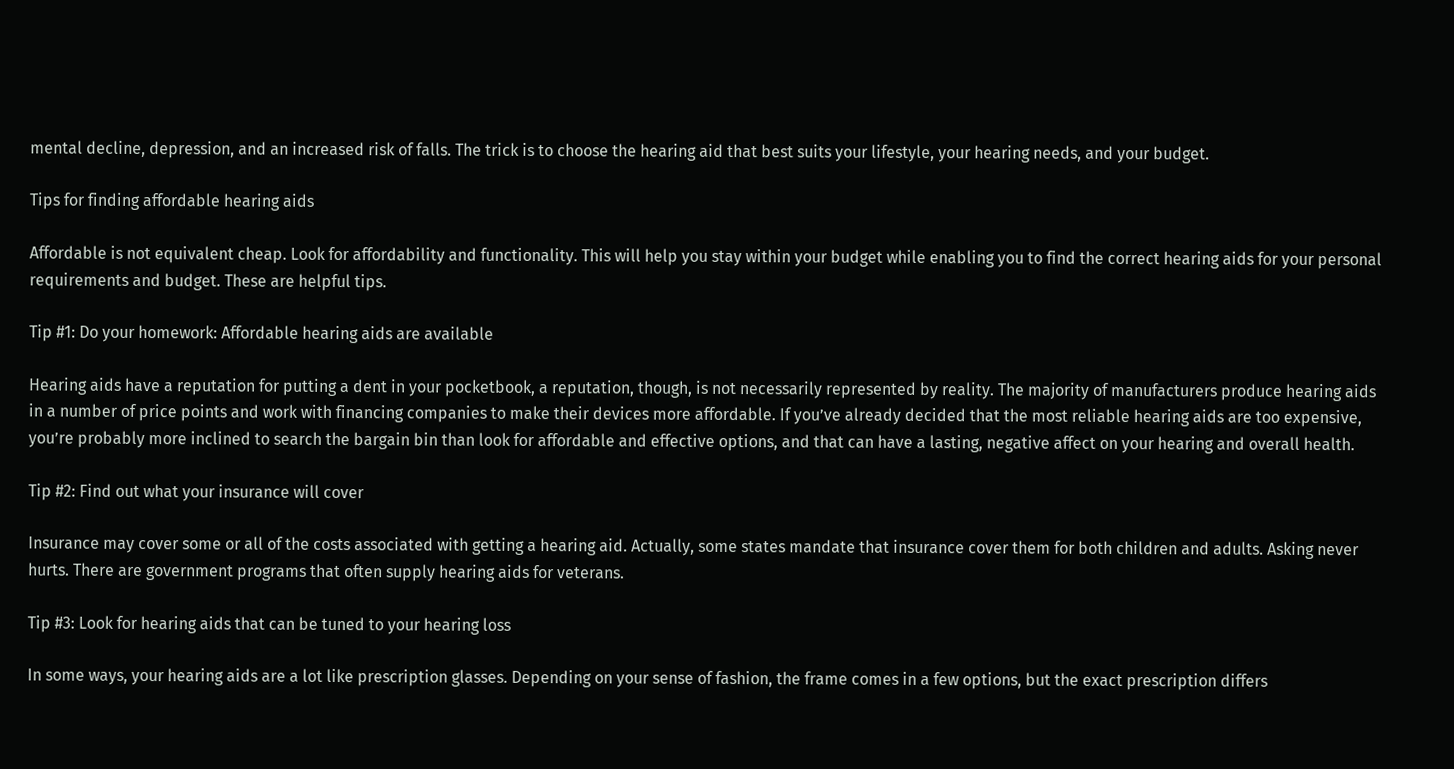mental decline, depression, and an increased risk of falls. The trick is to choose the hearing aid that best suits your lifestyle, your hearing needs, and your budget.

Tips for finding affordable hearing aids

Affordable is not equivalent cheap. Look for affordability and functionality. This will help you stay within your budget while enabling you to find the correct hearing aids for your personal requirements and budget. These are helpful tips.

Tip #1: Do your homework: Affordable hearing aids are available

Hearing aids have a reputation for putting a dent in your pocketbook, a reputation, though, is not necessarily represented by reality. The majority of manufacturers produce hearing aids in a number of price points and work with financing companies to make their devices more affordable. If you’ve already decided that the most reliable hearing aids are too expensive, you’re probably more inclined to search the bargain bin than look for affordable and effective options, and that can have a lasting, negative affect on your hearing and overall health.

Tip #2: Find out what your insurance will cover

Insurance may cover some or all of the costs associated with getting a hearing aid. Actually, some states mandate that insurance cover them for both children and adults. Asking never hurts. There are government programs that often supply hearing aids for veterans.

Tip #3: Look for hearing aids that can be tuned to your hearing loss

In some ways, your hearing aids are a lot like prescription glasses. Depending on your sense of fashion, the frame comes in a few options, but the exact prescription differs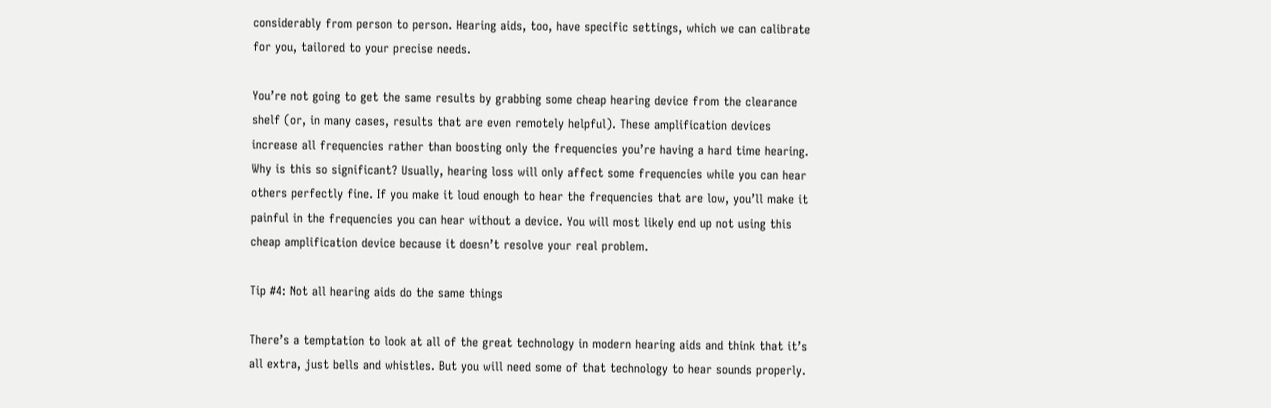considerably from person to person. Hearing aids, too, have specific settings, which we can calibrate for you, tailored to your precise needs.

You’re not going to get the same results by grabbing some cheap hearing device from the clearance shelf (or, in many cases, results that are even remotely helpful). These amplification devices increase all frequencies rather than boosting only the frequencies you’re having a hard time hearing. Why is this so significant? Usually, hearing loss will only affect some frequencies while you can hear others perfectly fine. If you make it loud enough to hear the frequencies that are low, you’ll make it painful in the frequencies you can hear without a device. You will most likely end up not using this cheap amplification device because it doesn’t resolve your real problem.

Tip #4: Not all hearing aids do the same things

There’s a temptation to look at all of the great technology in modern hearing aids and think that it’s all extra, just bells and whistles. But you will need some of that technology to hear sounds properly.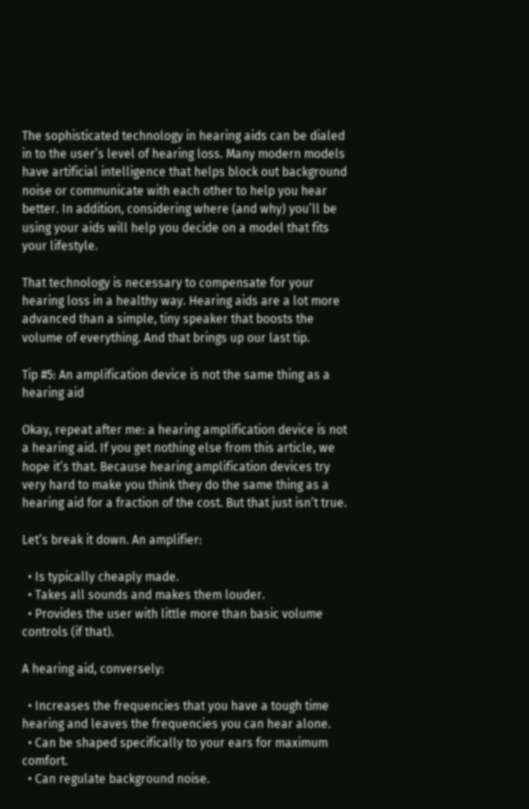The sophisticated technology in hearing aids can be dialed in to the user’s level of hearing loss. Many modern models have artificial intelligence that helps block out background noise or communicate with each other to help you hear better. In addition, considering where (and why) you’ll be using your aids will help you decide on a model that fits your lifestyle.

That technology is necessary to compensate for your hearing loss in a healthy way. Hearing aids are a lot more advanced than a simple, tiny speaker that boosts the volume of everything. And that brings up our last tip.

Tip #5: An amplification device is not the same thing as a hearing aid

Okay, repeat after me: a hearing amplification device is not a hearing aid. If you get nothing else from this article, we hope it’s that. Because hearing amplification devices try very hard to make you think they do the same thing as a hearing aid for a fraction of the cost. But that just isn’t true.

Let’s break it down. An amplifier:

  • Is typically cheaply made.
  • Takes all sounds and makes them louder.
  • Provides the user with little more than basic volume controls (if that).

A hearing aid, conversely:

  • Increases the frequencies that you have a tough time hearing and leaves the frequencies you can hear alone.
  • Can be shaped specifically to your ears for maximum comfort.
  • Can regulate background noise.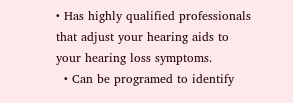• Has highly qualified professionals that adjust your hearing aids to your hearing loss symptoms.
  • Can be programed to identify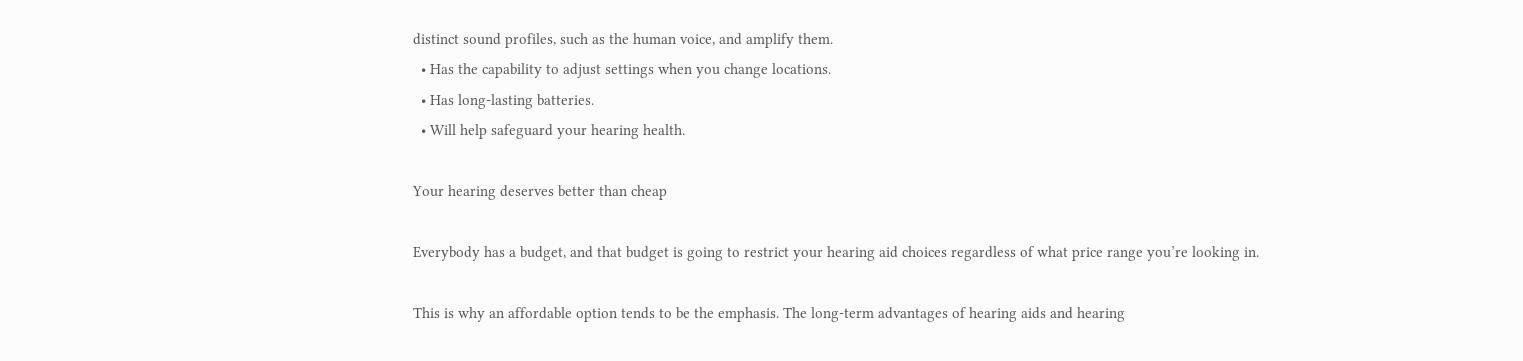distinct sound profiles, such as the human voice, and amplify them.
  • Has the capability to adjust settings when you change locations.
  • Has long-lasting batteries.
  • Will help safeguard your hearing health.

Your hearing deserves better than cheap

Everybody has a budget, and that budget is going to restrict your hearing aid choices regardless of what price range you’re looking in.

This is why an affordable option tends to be the emphasis. The long-term advantages of hearing aids and hearing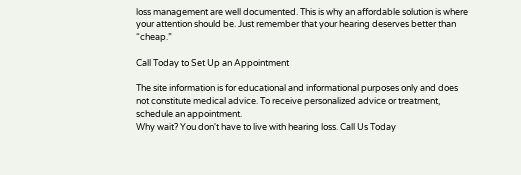loss management are well documented. This is why an affordable solution is where your attention should be. Just remember that your hearing deserves better than “cheap.”

Call Today to Set Up an Appointment

The site information is for educational and informational purposes only and does not constitute medical advice. To receive personalized advice or treatment, schedule an appointment.
Why wait? You don't have to live with hearing loss. Call Us Today